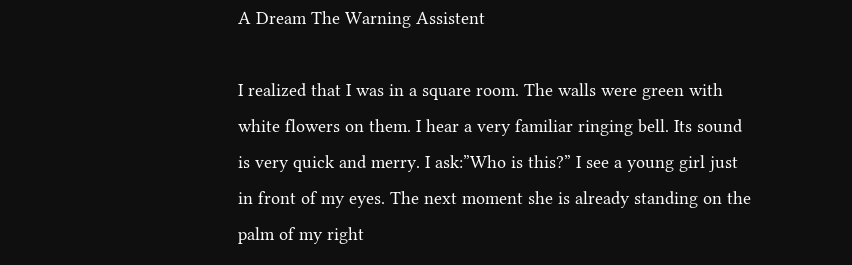A Dream The Warning Assistent

I realized that I was in a square room. The walls were green with white flowers on them. I hear a very familiar ringing bell. Its sound is very quick and merry. I ask:”Who is this?” I see a young girl just in front of my eyes. The next moment she is already standing on the palm of my right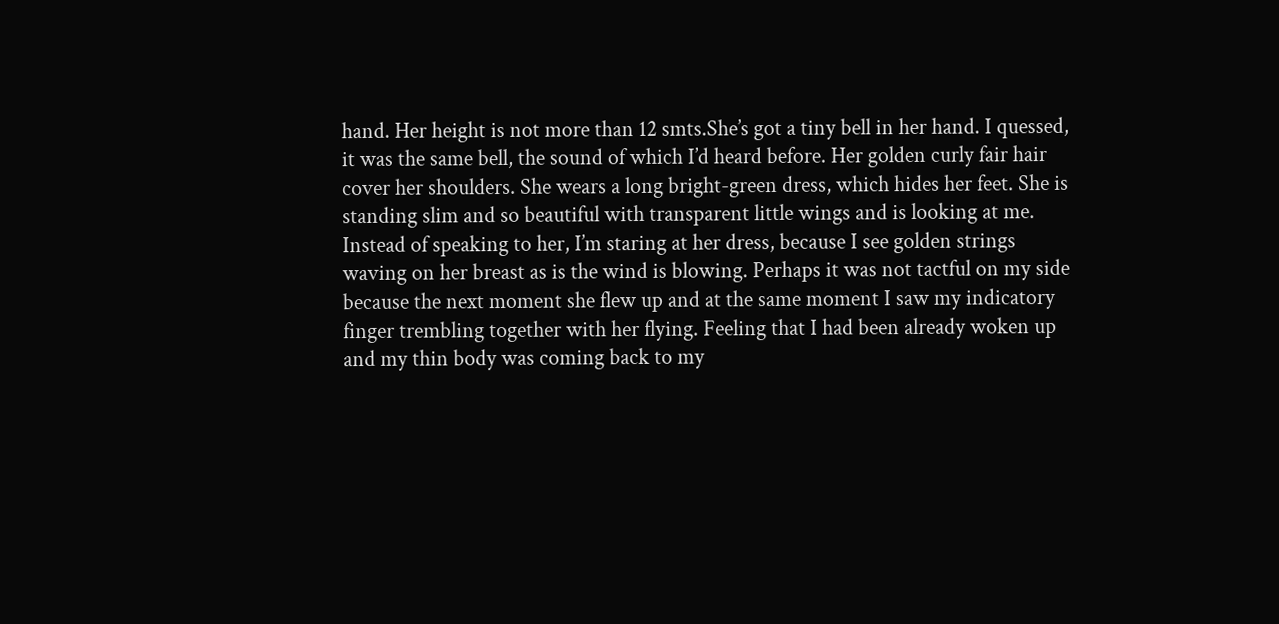hand. Her height is not more than 12 smts.She’s got a tiny bell in her hand. I quessed, it was the same bell, the sound of which I’d heard before. Her golden curly fair hair cover her shoulders. She wears a long bright-green dress, which hides her feet. She is standing slim and so beautiful with transparent little wings and is looking at me. Instead of speaking to her, I’m staring at her dress, because I see golden strings waving on her breast as is the wind is blowing. Perhaps it was not tactful on my side because the next moment she flew up and at the same moment I saw my indicatory finger trembling together with her flying. Feeling that I had been already woken up and my thin body was coming back to my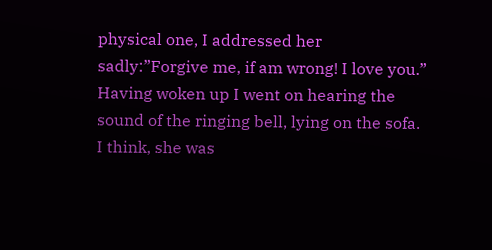physical one, I addressed her sadly:”Forgive me, if am wrong! I love you.” Having woken up I went on hearing the sound of the ringing bell, lying on the sofa. I think, she was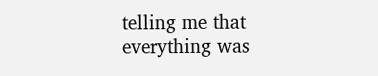telling me that everything was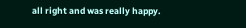all right and was really happy.